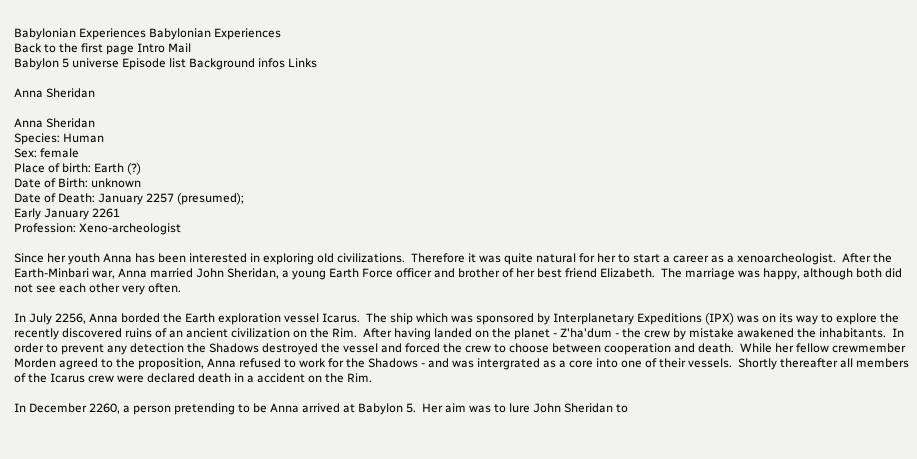Babylonian Experiences Babylonian Experiences
Back to the first page Intro Mail
Babylon 5 universe Episode list Background infos Links

Anna Sheridan

Anna Sheridan
Species: Human
Sex: female
Place of birth: Earth (?)
Date of Birth: unknown
Date of Death: January 2257 (presumed);
Early January 2261
Profession: Xeno-archeologist

Since her youth Anna has been interested in exploring old civilizations.  Therefore it was quite natural for her to start a career as a xenoarcheologist.  After the Earth-Minbari war, Anna married John Sheridan, a young Earth Force officer and brother of her best friend Elizabeth.  The marriage was happy, although both did not see each other very often.

In July 2256, Anna borded the Earth exploration vessel Icarus.  The ship which was sponsored by Interplanetary Expeditions (IPX) was on its way to explore the recently discovered ruins of an ancient civilization on the Rim.  After having landed on the planet - Z'ha'dum - the crew by mistake awakened the inhabitants.  In order to prevent any detection the Shadows destroyed the vessel and forced the crew to choose between cooperation and death.  While her fellow crewmember Morden agreed to the proposition, Anna refused to work for the Shadows - and was intergrated as a core into one of their vessels.  Shortly thereafter all members of the Icarus crew were declared death in a accident on the Rim.

In December 2260, a person pretending to be Anna arrived at Babylon 5.  Her aim was to lure John Sheridan to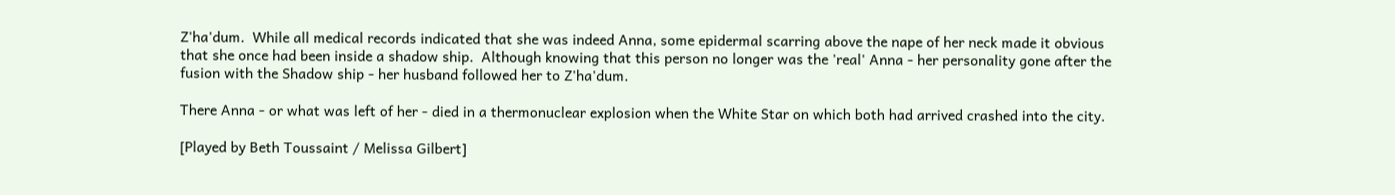Z'ha'dum.  While all medical records indicated that she was indeed Anna, some epidermal scarring above the nape of her neck made it obvious that she once had been inside a shadow ship.  Although knowing that this person no longer was the 'real' Anna - her personality gone after the fusion with the Shadow ship - her husband followed her to Z'ha'dum.

There Anna - or what was left of her - died in a thermonuclear explosion when the White Star on which both had arrived crashed into the city.

[Played by Beth Toussaint / Melissa Gilbert]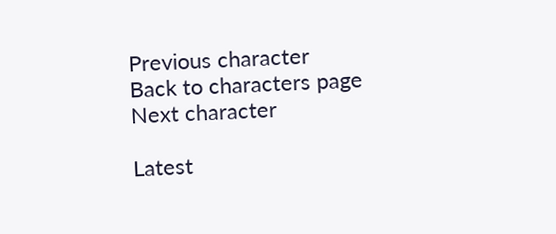Previous character   Back to characters page   Next character

Latest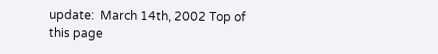update:  March 14th, 2002 Top of this page